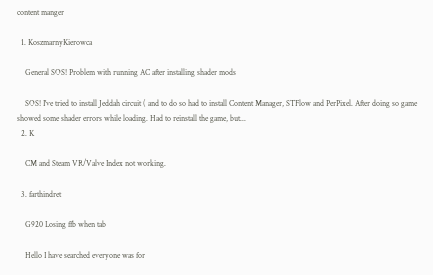content manger

  1. KoszmarnyKierowca

    General SOS! Problem with running AC after installing shader mods

    SOS! I've tried to install Jeddah circuit ( and to do so had to install Content Manager, STFlow and PerPixel. After doing so game showed some shader errors while loading. Had to reinstall the game, but...
  2. K

    CM and Steam VR/Valve Index not working.

  3. farthindret

    G920 Losing ffb when tab

    Hello I have searched everyone was for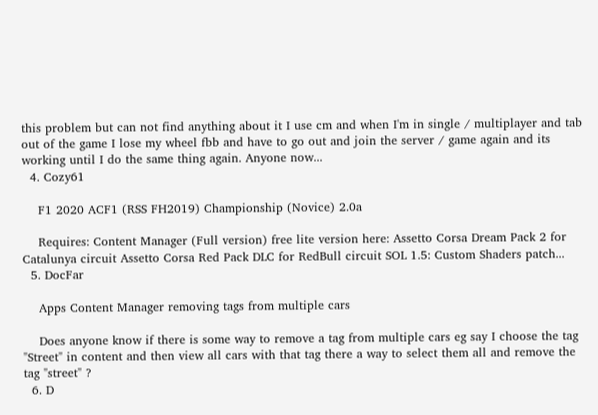this problem but can not find anything about it I use cm and when I'm in single / multiplayer and tab out of the game I lose my wheel fbb and have to go out and join the server / game again and its working until I do the same thing again. Anyone now...
  4. Cozy61

    F1 2020 ACF1 (RSS FH2019) Championship (Novice) 2.0a

    Requires: Content Manager (Full version) free lite version here: Assetto Corsa Dream Pack 2 for Catalunya circuit Assetto Corsa Red Pack DLC for RedBull circuit SOL 1.5: Custom Shaders patch...
  5. DocFar

    Apps Content Manager removing tags from multiple cars

    Does anyone know if there is some way to remove a tag from multiple cars eg say I choose the tag "Street" in content and then view all cars with that tag there a way to select them all and remove the tag "street" ?
  6. D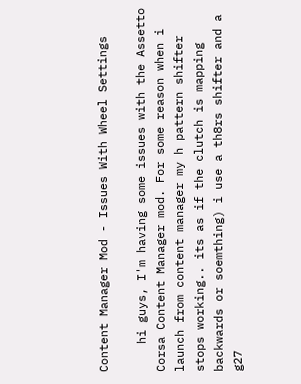Content Manager Mod - Issues With Wheel Settings

    hi guys, I'm having some issues with the Assetto Corsa Content Manager mod. For some reason when i launch from content manager my h pattern shifter stops working.. its as if the clutch is mapping backwards or soemthing) i use a th8rs shifter and a g27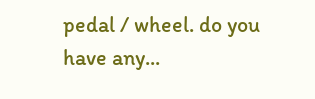pedal / wheel. do you have any...